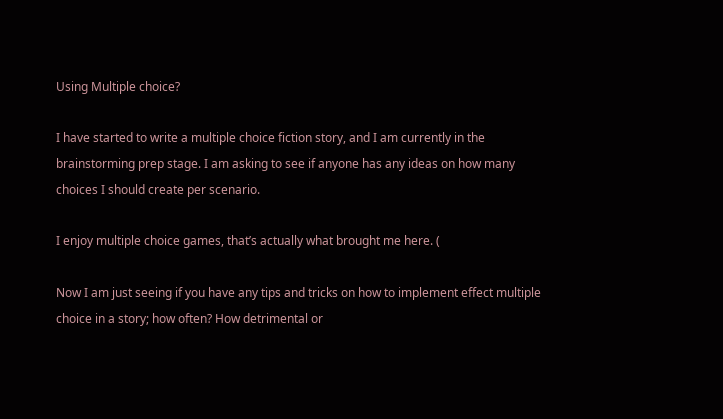Using Multiple choice?

I have started to write a multiple choice fiction story, and I am currently in the brainstorming prep stage. I am asking to see if anyone has any ideas on how many choices I should create per scenario.

I enjoy multiple choice games, that’s actually what brought me here. (

Now I am just seeing if you have any tips and tricks on how to implement effect multiple choice in a story; how often? How detrimental or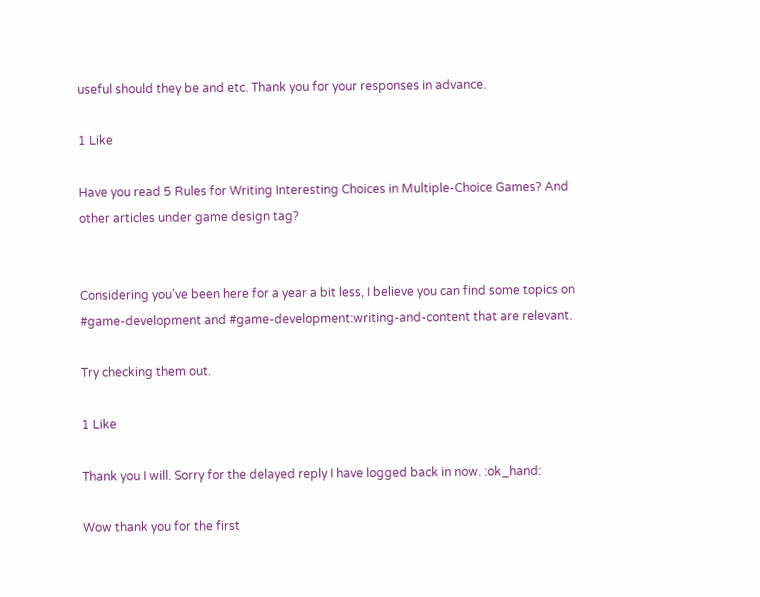useful should they be and etc. Thank you for your responses in advance.

1 Like

Have you read 5 Rules for Writing Interesting Choices in Multiple-Choice Games? And other articles under game design tag?


Considering you’ve been here for a year a bit less, I believe you can find some topics on #game-development and #game-development:writing-and-content that are relevant.

Try checking them out.

1 Like

Thank you I will. Sorry for the delayed reply I have logged back in now. :ok_hand:

Wow thank you for the first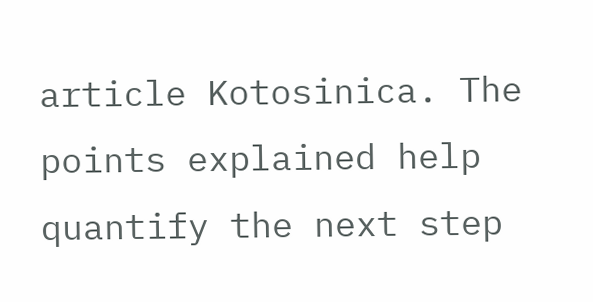article Kotosinica. The points explained help quantify the next step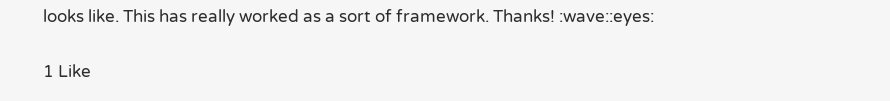looks like. This has really worked as a sort of framework. Thanks! :wave::eyes:

1 Like